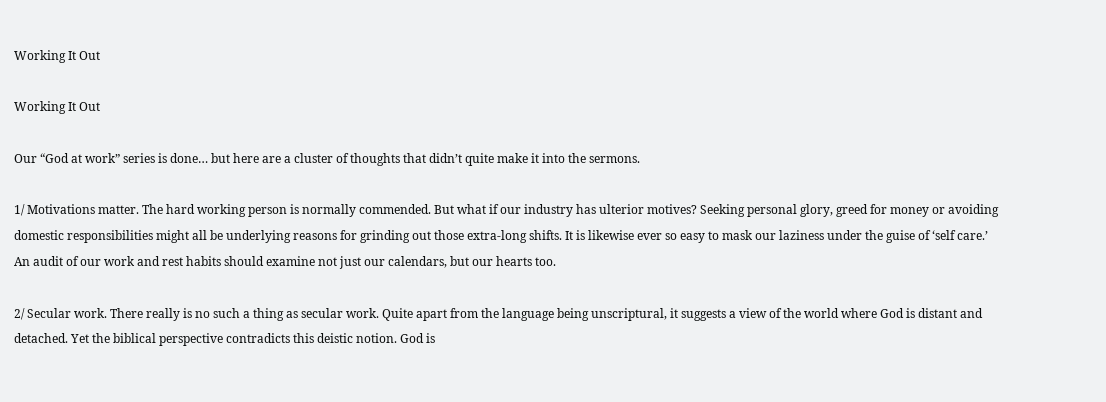Working It Out

Working It Out

Our “God at work” series is done… but here are a cluster of thoughts that didn’t quite make it into the sermons.

1/ Motivations matter. The hard working person is normally commended. But what if our industry has ulterior motives? Seeking personal glory, greed for money or avoiding domestic responsibilities might all be underlying reasons for grinding out those extra-long shifts. It is likewise ever so easy to mask our laziness under the guise of ‘self care.’ An audit of our work and rest habits should examine not just our calendars, but our hearts too.

2/ Secular work. There really is no such a thing as secular work. Quite apart from the language being unscriptural, it suggests a view of the world where God is distant and detached. Yet the biblical perspective contradicts this deistic notion. God is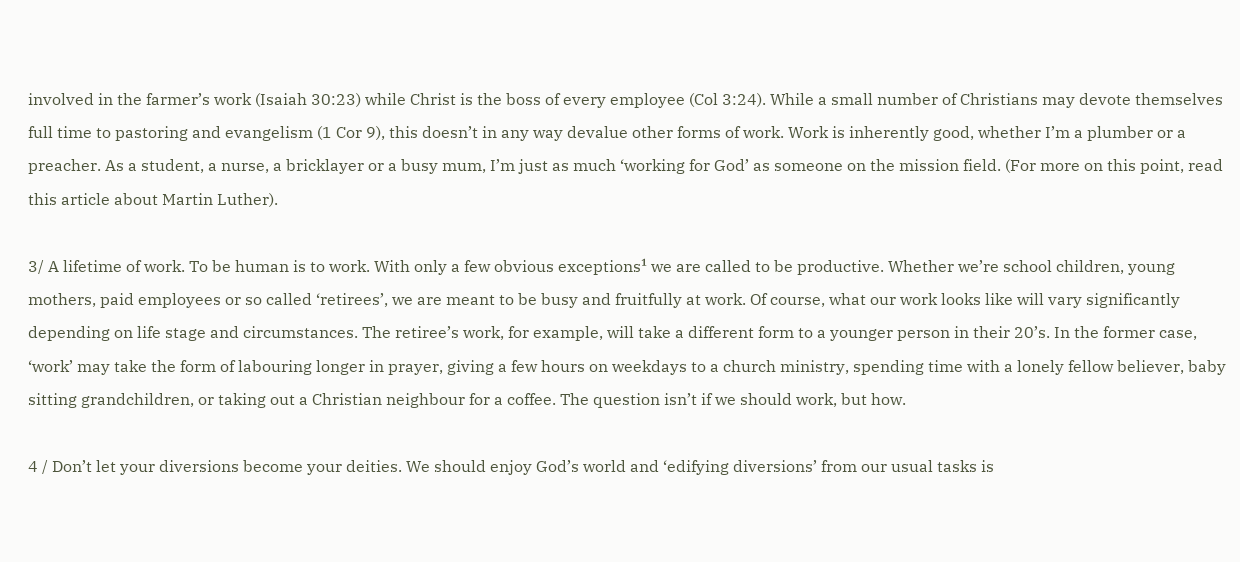involved in the farmer’s work (Isaiah 30:23) while Christ is the boss of every employee (Col 3:24). While a small number of Christians may devote themselves full time to pastoring and evangelism (1 Cor 9), this doesn’t in any way devalue other forms of work. Work is inherently good, whether I’m a plumber or a preacher. As a student, a nurse, a bricklayer or a busy mum, I’m just as much ‘working for God’ as someone on the mission field. (For more on this point, read this article about Martin Luther).

3/ A lifetime of work. To be human is to work. With only a few obvious exceptions¹ we are called to be productive. Whether we’re school children, young mothers, paid employees or so called ‘retirees’, we are meant to be busy and fruitfully at work. Of course, what our work looks like will vary significantly depending on life stage and circumstances. The retiree’s work, for example, will take a different form to a younger person in their 20’s. In the former case, ‘work’ may take the form of labouring longer in prayer, giving a few hours on weekdays to a church ministry, spending time with a lonely fellow believer, baby sitting grandchildren, or taking out a Christian neighbour for a coffee. The question isn’t if we should work, but how.

4 / Don’t let your diversions become your deities. We should enjoy God’s world and ‘edifying diversions’ from our usual tasks is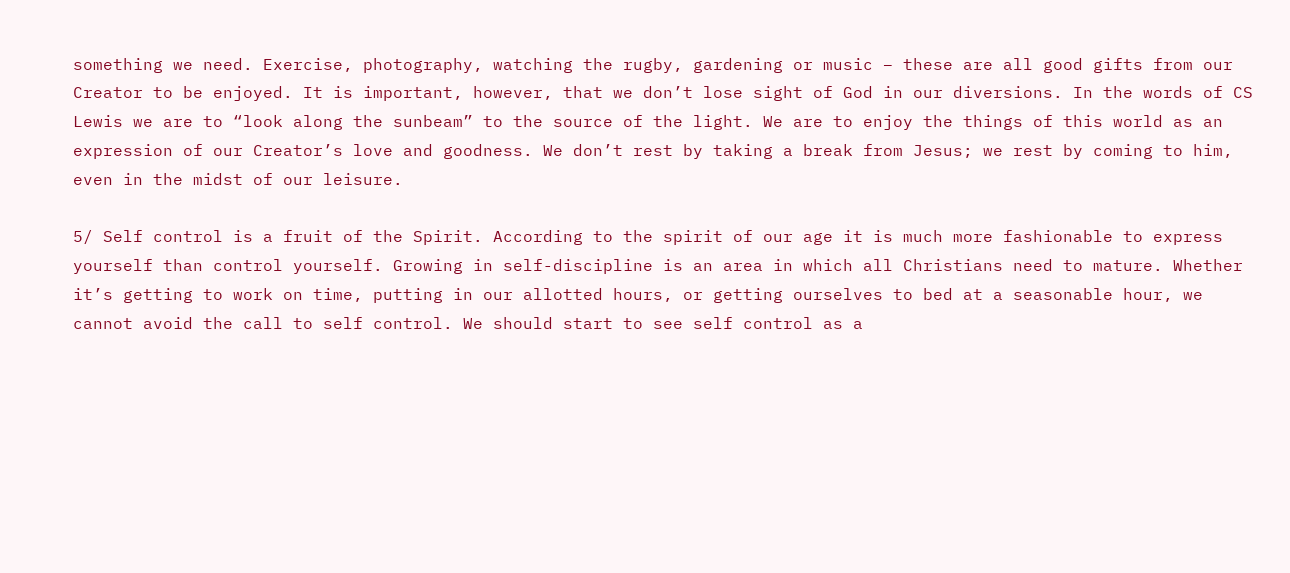something we need. Exercise, photography, watching the rugby, gardening or music – these are all good gifts from our Creator to be enjoyed. It is important, however, that we don’t lose sight of God in our diversions. In the words of CS Lewis we are to “look along the sunbeam” to the source of the light. We are to enjoy the things of this world as an expression of our Creator’s love and goodness. We don’t rest by taking a break from Jesus; we rest by coming to him, even in the midst of our leisure.

5/ Self control is a fruit of the Spirit. According to the spirit of our age it is much more fashionable to express yourself than control yourself. Growing in self-discipline is an area in which all Christians need to mature. Whether it’s getting to work on time, putting in our allotted hours, or getting ourselves to bed at a seasonable hour, we cannot avoid the call to self control. We should start to see self control as a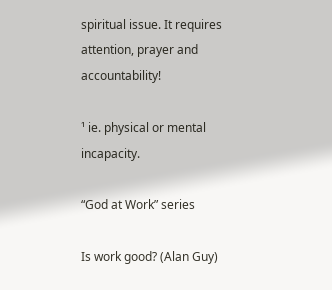spiritual issue. It requires attention, prayer and accountability!

¹ ie. physical or mental incapacity.

“God at Work” series

Is work good? (Alan Guy)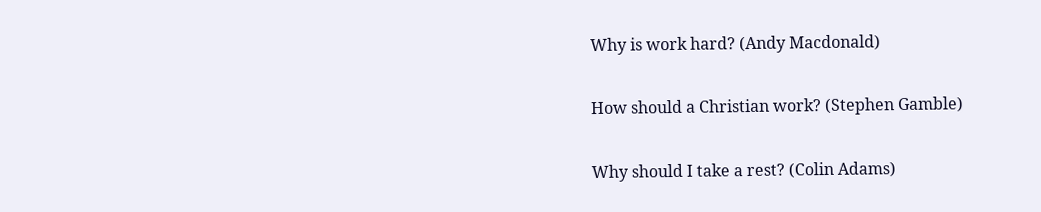Why is work hard? (Andy Macdonald)

How should a Christian work? (Stephen Gamble)

Why should I take a rest? (Colin Adams)